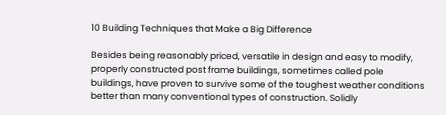10 Building Techniques that Make a Big Difference

Besides being reasonably priced, versatile in design and easy to modify, properly constructed post frame buildings, sometimes called pole buildings, have proven to survive some of the toughest weather conditions better than many conventional types of construction. Solidly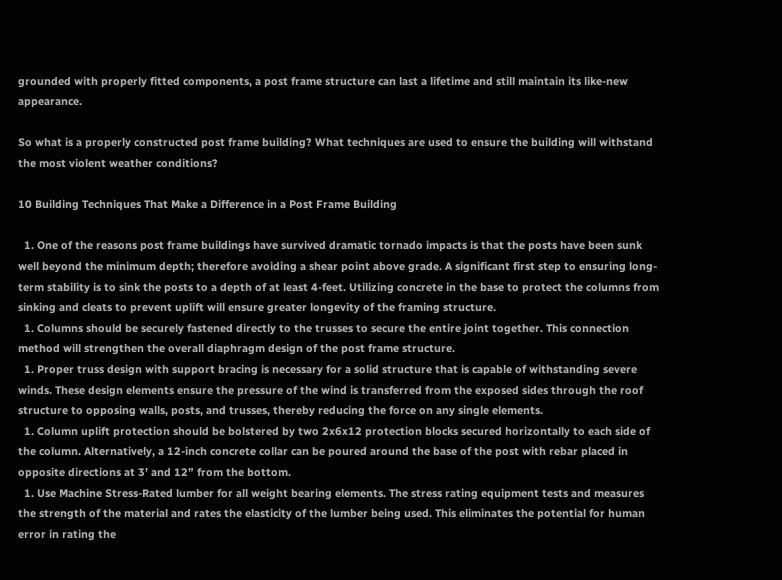grounded with properly fitted components, a post frame structure can last a lifetime and still maintain its like-new appearance.

So what is a properly constructed post frame building? What techniques are used to ensure the building will withstand the most violent weather conditions?

10 Building Techniques That Make a Difference in a Post Frame Building

  1. One of the reasons post frame buildings have survived dramatic tornado impacts is that the posts have been sunk well beyond the minimum depth; therefore avoiding a shear point above grade. A significant first step to ensuring long-term stability is to sink the posts to a depth of at least 4-feet. Utilizing concrete in the base to protect the columns from sinking and cleats to prevent uplift will ensure greater longevity of the framing structure.
  1. Columns should be securely fastened directly to the trusses to secure the entire joint together. This connection method will strengthen the overall diaphragm design of the post frame structure.
  1. Proper truss design with support bracing is necessary for a solid structure that is capable of withstanding severe winds. These design elements ensure the pressure of the wind is transferred from the exposed sides through the roof structure to opposing walls, posts, and trusses, thereby reducing the force on any single elements.
  1. Column uplift protection should be bolstered by two 2x6x12 protection blocks secured horizontally to each side of the column. Alternatively, a 12-inch concrete collar can be poured around the base of the post with rebar placed in opposite directions at 3’ and 12” from the bottom.
  1. Use Machine Stress-Rated lumber for all weight bearing elements. The stress rating equipment tests and measures the strength of the material and rates the elasticity of the lumber being used. This eliminates the potential for human error in rating the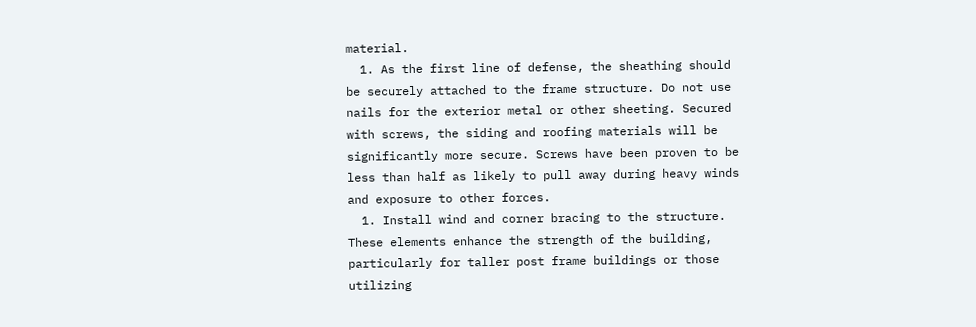material.
  1. As the first line of defense, the sheathing should be securely attached to the frame structure. Do not use nails for the exterior metal or other sheeting. Secured with screws, the siding and roofing materials will be significantly more secure. Screws have been proven to be less than half as likely to pull away during heavy winds and exposure to other forces.
  1. Install wind and corner bracing to the structure. These elements enhance the strength of the building, particularly for taller post frame buildings or those utilizing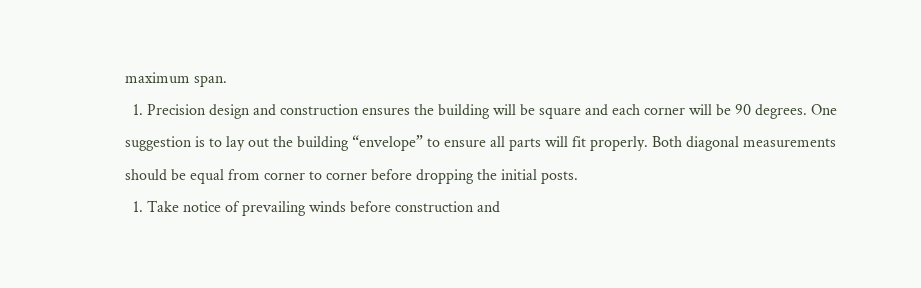maximum span.
  1. Precision design and construction ensures the building will be square and each corner will be 90 degrees. One suggestion is to lay out the building “envelope” to ensure all parts will fit properly. Both diagonal measurements should be equal from corner to corner before dropping the initial posts.
  1. Take notice of prevailing winds before construction and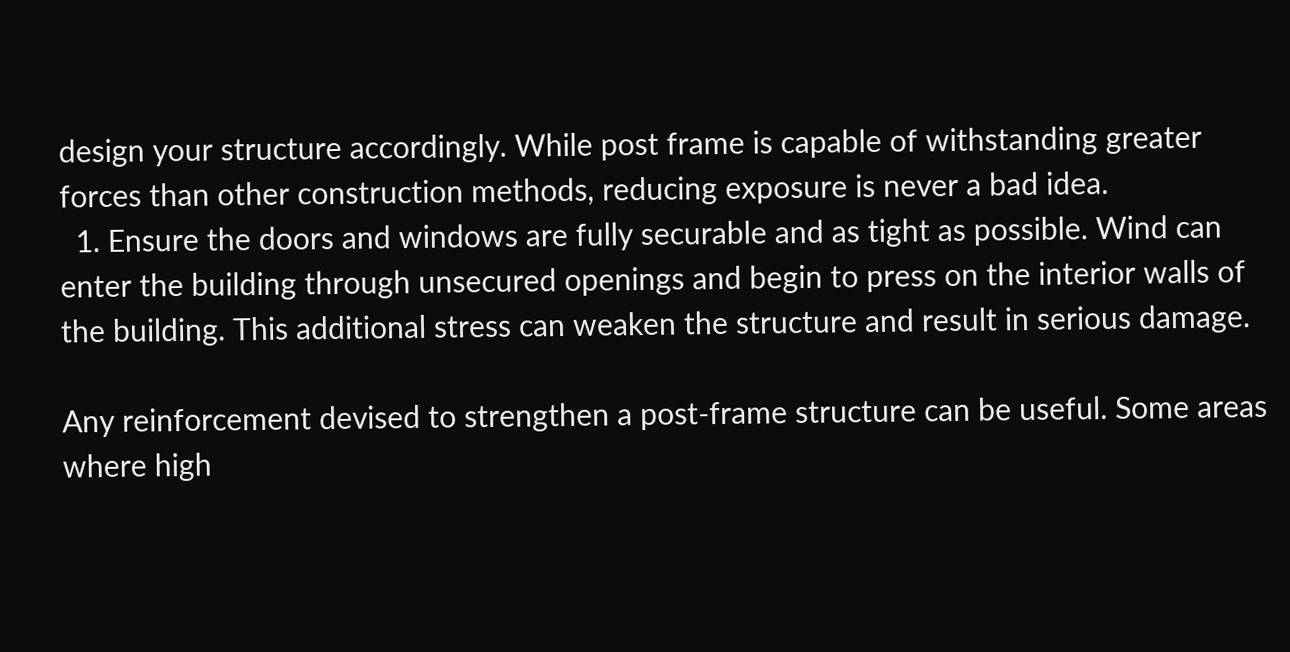design your structure accordingly. While post frame is capable of withstanding greater forces than other construction methods, reducing exposure is never a bad idea.
  1. Ensure the doors and windows are fully securable and as tight as possible. Wind can enter the building through unsecured openings and begin to press on the interior walls of the building. This additional stress can weaken the structure and result in serious damage.

Any reinforcement devised to strengthen a post-frame structure can be useful. Some areas where high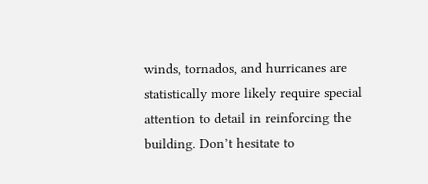winds, tornados, and hurricanes are statistically more likely require special attention to detail in reinforcing the building. Don’t hesitate to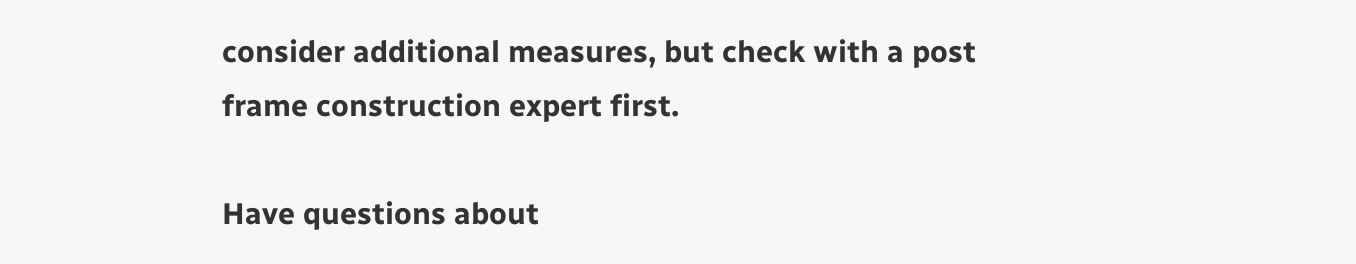consider additional measures, but check with a post frame construction expert first.

Have questions about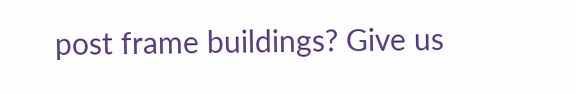post frame buildings? Give us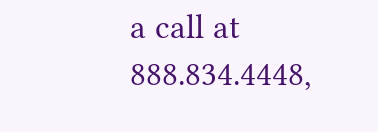a call at 888.834.4448,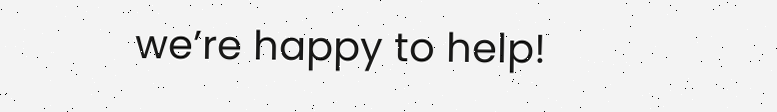we’re happy to help!